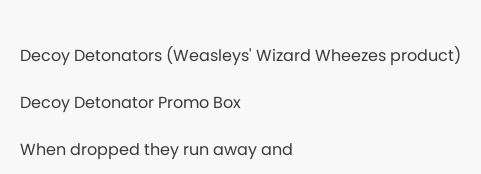Decoy Detonators (Weasleys' Wizard Wheezes product)

Decoy Detonator Promo Box

When dropped they run away and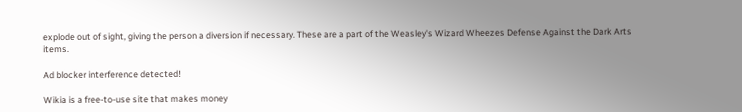explode out of sight, giving the person a diversion if necessary. These are a part of the Weasley's Wizard Wheezes Defense Against the Dark Arts items.

Ad blocker interference detected!

Wikia is a free-to-use site that makes money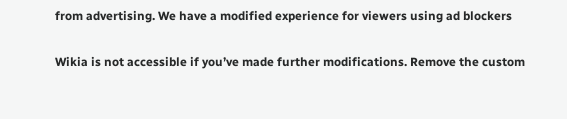from advertising. We have a modified experience for viewers using ad blockers

Wikia is not accessible if you’ve made further modifications. Remove the custom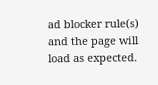ad blocker rule(s) and the page will load as expected.